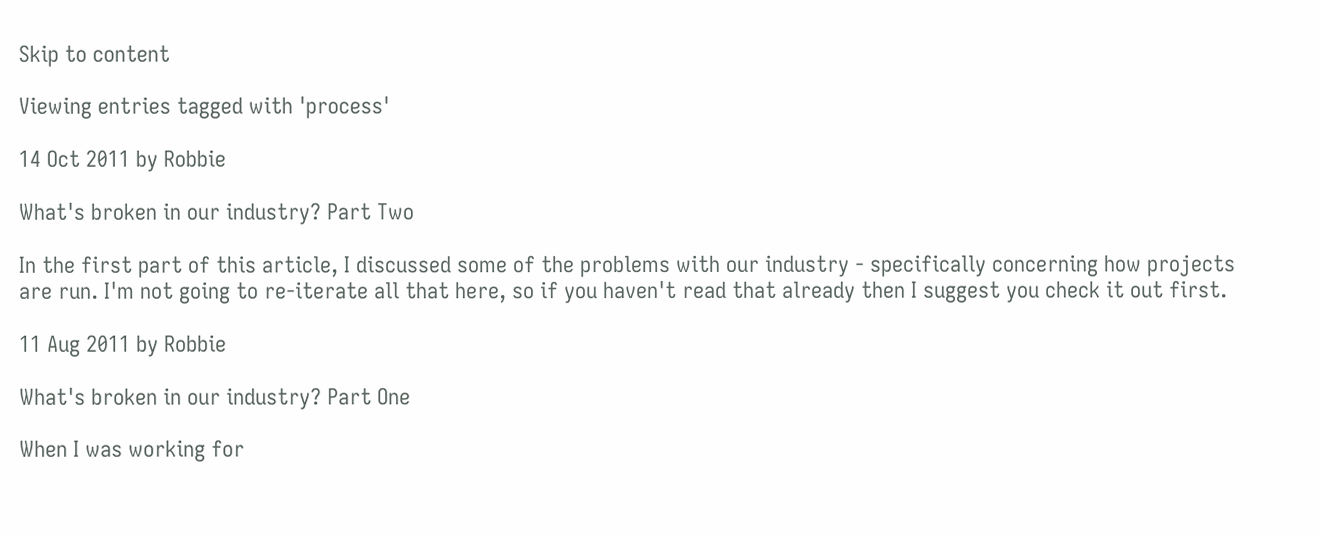Skip to content

Viewing entries tagged with 'process'

14 Oct 2011 by Robbie

What's broken in our industry? Part Two

In the first part of this article, I discussed some of the problems with our industry - specifically concerning how projects are run. I'm not going to re-iterate all that here, so if you haven't read that already then I suggest you check it out first.

11 Aug 2011 by Robbie

What's broken in our industry? Part One

When I was working for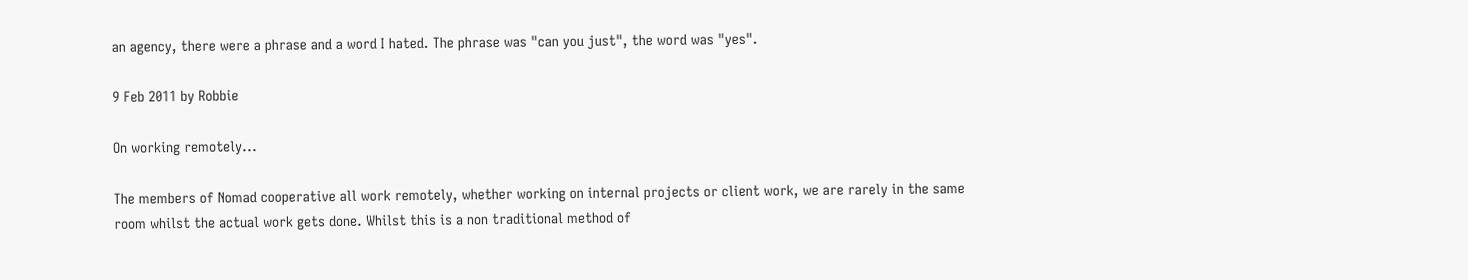an agency, there were a phrase and a word I hated. The phrase was "can you just", the word was "yes".

9 Feb 2011 by Robbie

On working remotely...

The members of Nomad cooperative all work remotely, whether working on internal projects or client work, we are rarely in the same room whilst the actual work gets done. Whilst this is a non traditional method of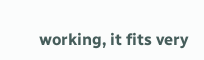working, it fits very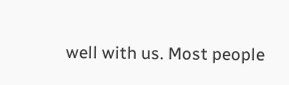well with us. Most people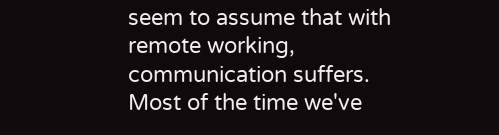seem to assume that with remote working, communication suffers. Most of the time we've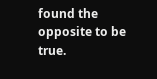found the opposite to be true.